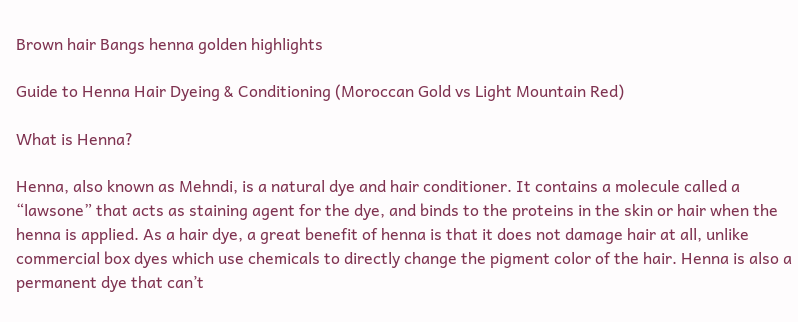Brown hair Bangs henna golden highlights

Guide to Henna Hair Dyeing & Conditioning (Moroccan Gold vs Light Mountain Red)

What is Henna?

Henna, also known as Mehndi, is a natural dye and hair conditioner. It contains a molecule called a “lawsone” that acts as staining agent for the dye, and binds to the proteins in the skin or hair when the henna is applied. As a hair dye, a great benefit of henna is that it does not damage hair at all, unlike commercial box dyes which use chemicals to directly change the pigment color of the hair. Henna is also a permanent dye that can’t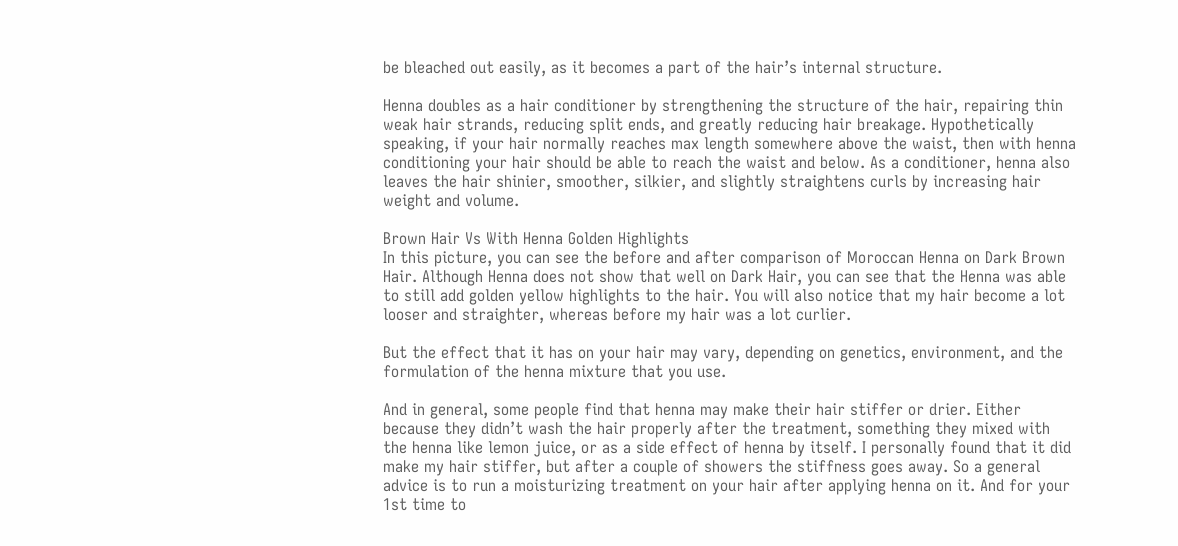be bleached out easily, as it becomes a part of the hair’s internal structure.

Henna doubles as a hair conditioner by strengthening the structure of the hair, repairing thin weak hair strands, reducing split ends, and greatly reducing hair breakage. Hypothetically speaking, if your hair normally reaches max length somewhere above the waist, then with henna conditioning your hair should be able to reach the waist and below. As a conditioner, henna also leaves the hair shinier, smoother, silkier, and slightly straightens curls by increasing hair weight and volume.

Brown Hair Vs With Henna Golden Highlights
In this picture, you can see the before and after comparison of Moroccan Henna on Dark Brown Hair. Although Henna does not show that well on Dark Hair, you can see that the Henna was able to still add golden yellow highlights to the hair. You will also notice that my hair become a lot looser and straighter, whereas before my hair was a lot curlier.

But the effect that it has on your hair may vary, depending on genetics, environment, and the formulation of the henna mixture that you use.

And in general, some people find that henna may make their hair stiffer or drier. Either because they didn’t wash the hair properly after the treatment, something they mixed with the henna like lemon juice, or as a side effect of henna by itself. I personally found that it did make my hair stiffer, but after a couple of showers the stiffness goes away. So a general advice is to run a moisturizing treatment on your hair after applying henna on it. And for your 1st time to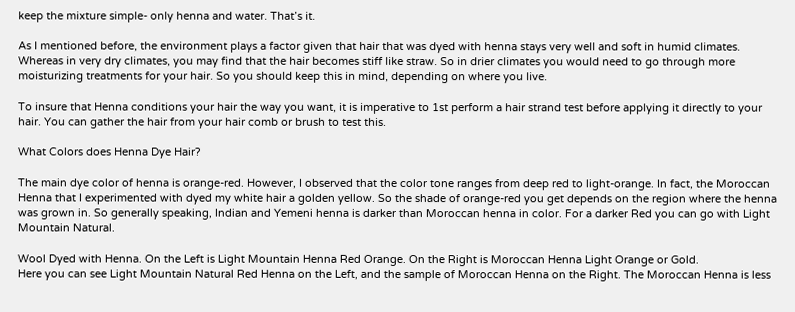keep the mixture simple- only henna and water. That’s it.

As I mentioned before, the environment plays a factor given that hair that was dyed with henna stays very well and soft in humid climates. Whereas in very dry climates, you may find that the hair becomes stiff like straw. So in drier climates you would need to go through more moisturizing treatments for your hair. So you should keep this in mind, depending on where you live.

To insure that Henna conditions your hair the way you want, it is imperative to 1st perform a hair strand test before applying it directly to your hair. You can gather the hair from your hair comb or brush to test this.

What Colors does Henna Dye Hair?

The main dye color of henna is orange-red. However, I observed that the color tone ranges from deep red to light-orange. In fact, the Moroccan Henna that I experimented with dyed my white hair a golden yellow. So the shade of orange-red you get depends on the region where the henna was grown in. So generally speaking, Indian and Yemeni henna is darker than Moroccan henna in color. For a darker Red you can go with Light Mountain Natural.

Wool Dyed with Henna. On the Left is Light Mountain Henna Red Orange. On the Right is Moroccan Henna Light Orange or Gold.
Here you can see Light Mountain Natural Red Henna on the Left, and the sample of Moroccan Henna on the Right. The Moroccan Henna is less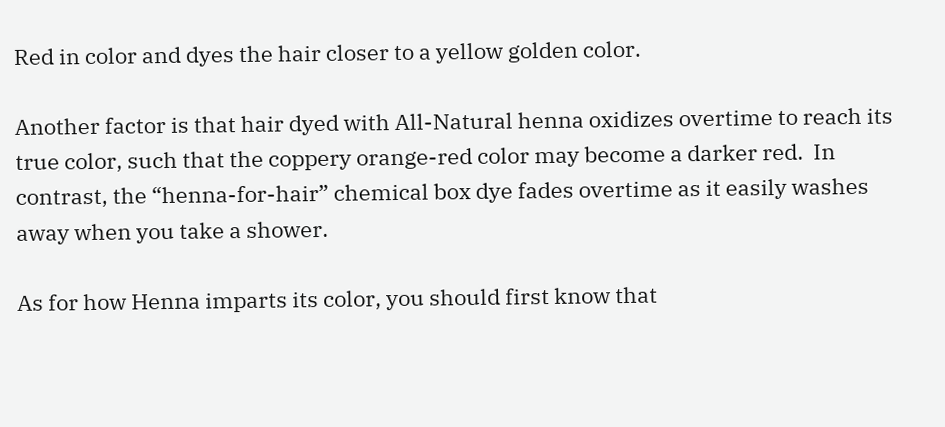Red in color and dyes the hair closer to a yellow golden color.

Another factor is that hair dyed with All-Natural henna oxidizes overtime to reach its true color, such that the coppery orange-red color may become a darker red.  In contrast, the “henna-for-hair” chemical box dye fades overtime as it easily washes away when you take a shower.

As for how Henna imparts its color, you should first know that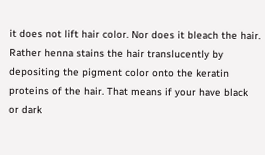it does not lift hair color. Nor does it bleach the hair. Rather henna stains the hair translucently by depositing the pigment color onto the keratin proteins of the hair. That means if your have black or dark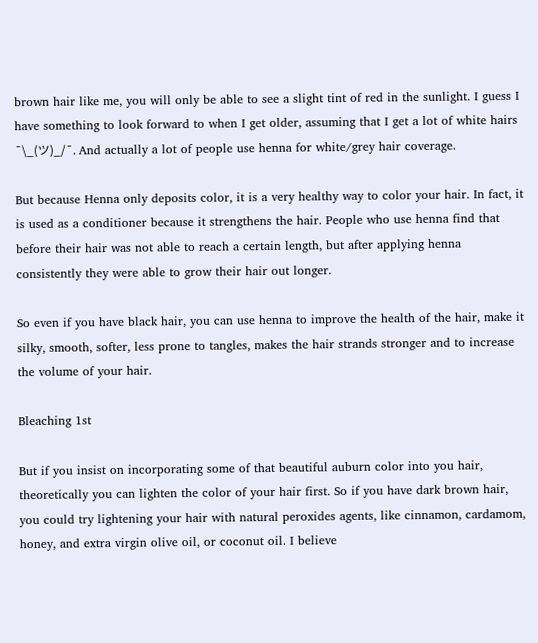brown hair like me, you will only be able to see a slight tint of red in the sunlight. I guess I have something to look forward to when I get older, assuming that I get a lot of white hairs ¯\_(ツ)_/¯. And actually a lot of people use henna for white/grey hair coverage.

But because Henna only deposits color, it is a very healthy way to color your hair. In fact, it is used as a conditioner because it strengthens the hair. People who use henna find that before their hair was not able to reach a certain length, but after applying henna consistently they were able to grow their hair out longer.

So even if you have black hair, you can use henna to improve the health of the hair, make it silky, smooth, softer, less prone to tangles, makes the hair strands stronger and to increase the volume of your hair.

Bleaching 1st

But if you insist on incorporating some of that beautiful auburn color into you hair, theoretically you can lighten the color of your hair first. So if you have dark brown hair, you could try lightening your hair with natural peroxides agents, like cinnamon, cardamom, honey, and extra virgin olive oil, or coconut oil. I believe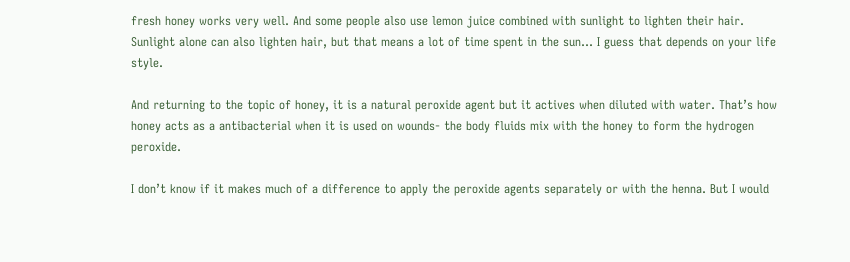fresh honey works very well. And some people also use lemon juice combined with sunlight to lighten their hair. Sunlight alone can also lighten hair, but that means a lot of time spent in the sun… I guess that depends on your life style.

And returning to the topic of honey, it is a natural peroxide agent but it actives when diluted with water. That’s how honey acts as a antibacterial when it is used on wounds- the body fluids mix with the honey to form the hydrogen peroxide.

I don’t know if it makes much of a difference to apply the peroxide agents separately or with the henna. But I would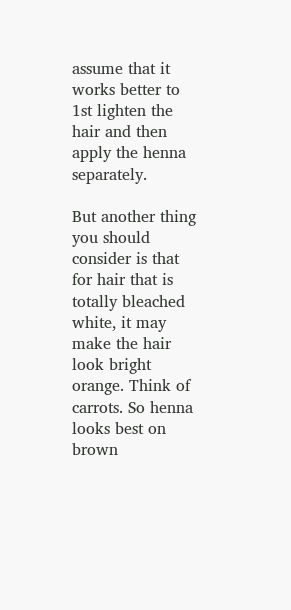assume that it works better to 1st lighten the hair and then apply the henna separately.

But another thing you should consider is that for hair that is totally bleached white, it may make the hair look bright orange. Think of carrots. So henna looks best on brown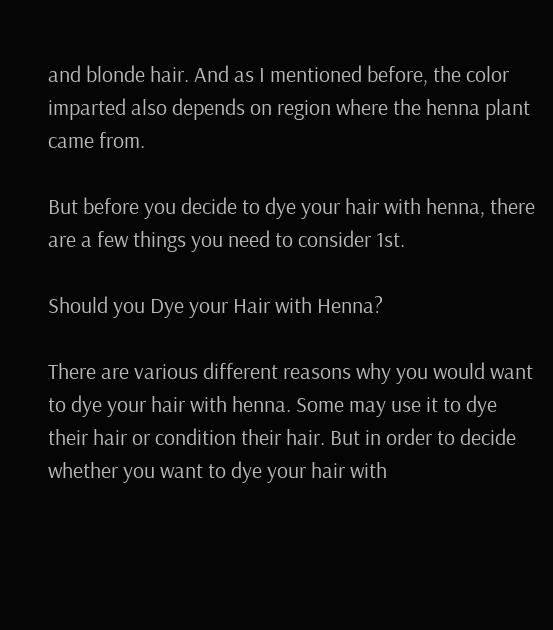and blonde hair. And as I mentioned before, the color imparted also depends on region where the henna plant came from.

But before you decide to dye your hair with henna, there are a few things you need to consider 1st.

Should you Dye your Hair with Henna?

There are various different reasons why you would want to dye your hair with henna. Some may use it to dye their hair or condition their hair. But in order to decide whether you want to dye your hair with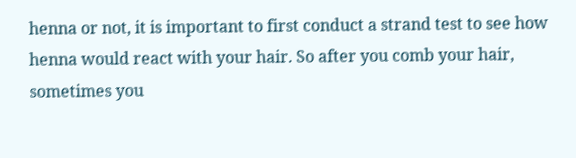henna or not, it is important to first conduct a strand test to see how henna would react with your hair. So after you comb your hair, sometimes you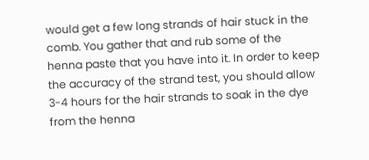would get a few long strands of hair stuck in the comb. You gather that and rub some of the henna paste that you have into it. In order to keep the accuracy of the strand test, you should allow 3-4 hours for the hair strands to soak in the dye from the henna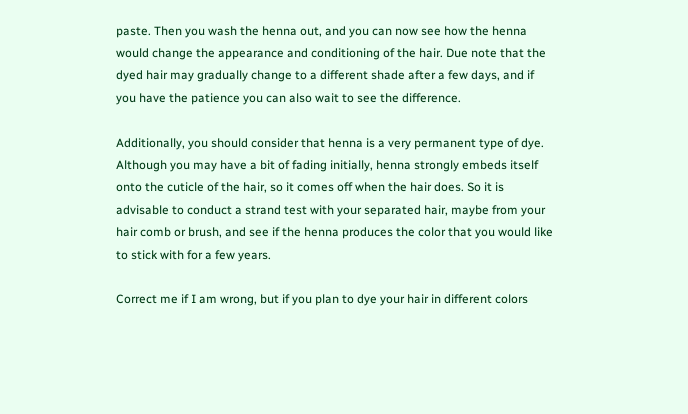paste. Then you wash the henna out, and you can now see how the henna would change the appearance and conditioning of the hair. Due note that the dyed hair may gradually change to a different shade after a few days, and if you have the patience you can also wait to see the difference.

Additionally, you should consider that henna is a very permanent type of dye. Although you may have a bit of fading initially, henna strongly embeds itself onto the cuticle of the hair, so it comes off when the hair does. So it is advisable to conduct a strand test with your separated hair, maybe from your hair comb or brush, and see if the henna produces the color that you would like to stick with for a few years.

Correct me if I am wrong, but if you plan to dye your hair in different colors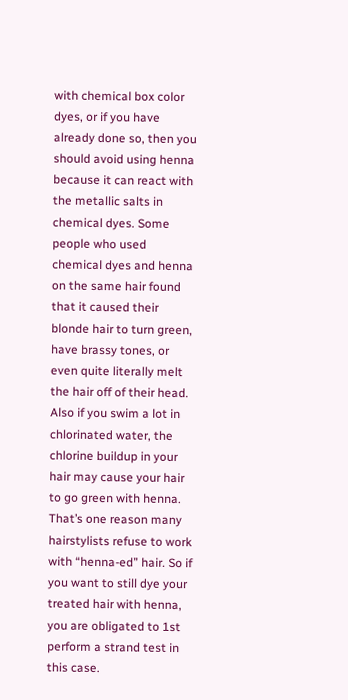with chemical box color dyes, or if you have already done so, then you should avoid using henna because it can react with the metallic salts in chemical dyes. Some people who used chemical dyes and henna on the same hair found that it caused their blonde hair to turn green, have brassy tones, or even quite literally melt the hair off of their head. Also if you swim a lot in chlorinated water, the chlorine buildup in your hair may cause your hair to go green with henna. That’s one reason many hairstylists refuse to work with “henna-ed” hair. So if you want to still dye your treated hair with henna, you are obligated to 1st perform a strand test in this case.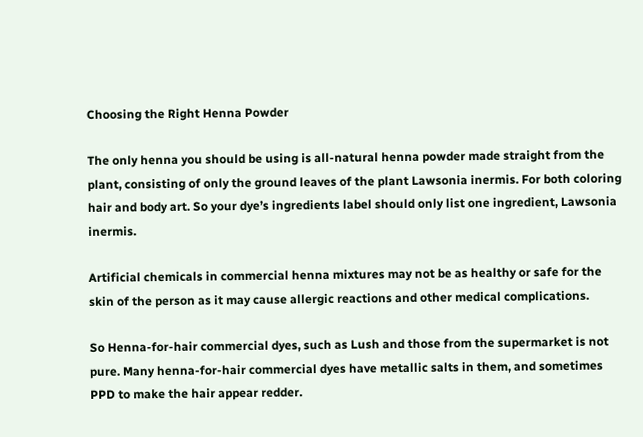Choosing the Right Henna Powder

The only henna you should be using is all-natural henna powder made straight from the plant, consisting of only the ground leaves of the plant Lawsonia inermis. For both coloring hair and body art. So your dye’s ingredients label should only list one ingredient, Lawsonia inermis.

Artificial chemicals in commercial henna mixtures may not be as healthy or safe for the skin of the person as it may cause allergic reactions and other medical complications.

So Henna-for-hair commercial dyes, such as Lush and those from the supermarket is not pure. Many henna-for-hair commercial dyes have metallic salts in them, and sometimes PPD to make the hair appear redder.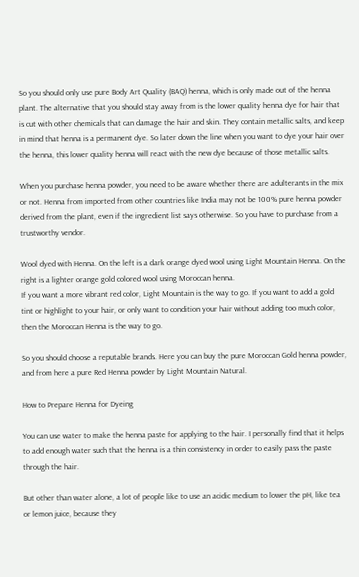So you should only use pure Body Art Quality (BAQ) henna, which is only made out of the henna plant. The alternative that you should stay away from is the lower quality henna dye for hair that is cut with other chemicals that can damage the hair and skin. They contain metallic salts, and keep in mind that henna is a permanent dye. So later down the line when you want to dye your hair over the henna, this lower quality henna will react with the new dye because of those metallic salts.

When you purchase henna powder, you need to be aware whether there are adulterants in the mix or not. Henna from imported from other countries like India may not be 100% pure henna powder derived from the plant, even if the ingredient list says otherwise. So you have to purchase from a trustworthy vendor.

Wool dyed with Henna. On the left is a dark orange dyed wool using Light Mountain Henna. On the right is a lighter orange gold colored wool using Moroccan henna.
If you want a more vibrant red color, Light Mountain is the way to go. If you want to add a gold tint or highlight to your hair, or only want to condition your hair without adding too much color, then the Moroccan Henna is the way to go.

So you should choose a reputable brands. Here you can buy the pure Moroccan Gold henna powder, and from here a pure Red Henna powder by Light Mountain Natural.

How to Prepare Henna for Dyeing

You can use water to make the henna paste for applying to the hair. I personally find that it helps to add enough water such that the henna is a thin consistency in order to easily pass the paste through the hair.

But other than water alone, a lot of people like to use an acidic medium to lower the pH, like tea or lemon juice, because they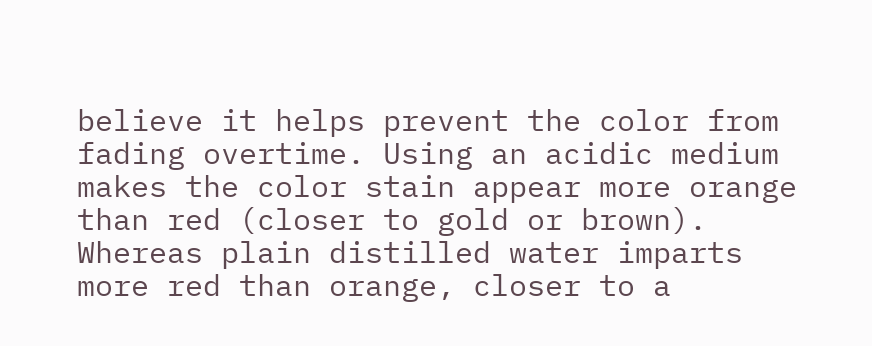believe it helps prevent the color from fading overtime. Using an acidic medium makes the color stain appear more orange than red (closer to gold or brown). Whereas plain distilled water imparts more red than orange, closer to a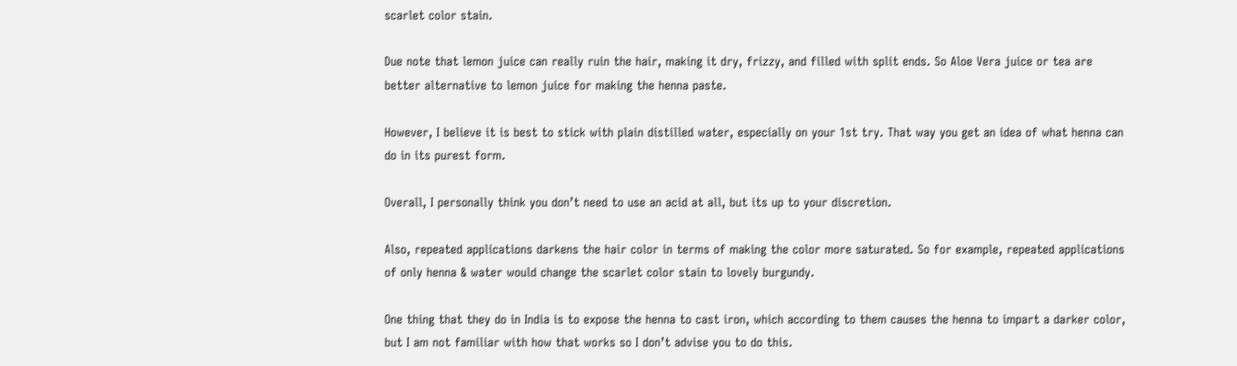scarlet color stain.

Due note that lemon juice can really ruin the hair, making it dry, frizzy, and filled with split ends. So Aloe Vera juice or tea are better alternative to lemon juice for making the henna paste.

However, I believe it is best to stick with plain distilled water, especially on your 1st try. That way you get an idea of what henna can do in its purest form.

Overall, I personally think you don’t need to use an acid at all, but its up to your discretion.

Also, repeated applications darkens the hair color in terms of making the color more saturated. So for example, repeated applications of only henna & water would change the scarlet color stain to lovely burgundy.

One thing that they do in India is to expose the henna to cast iron, which according to them causes the henna to impart a darker color, but I am not familiar with how that works so I don’t advise you to do this.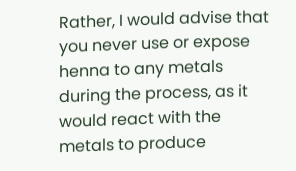Rather, I would advise that you never use or expose henna to any metals during the process, as it would react with the metals to produce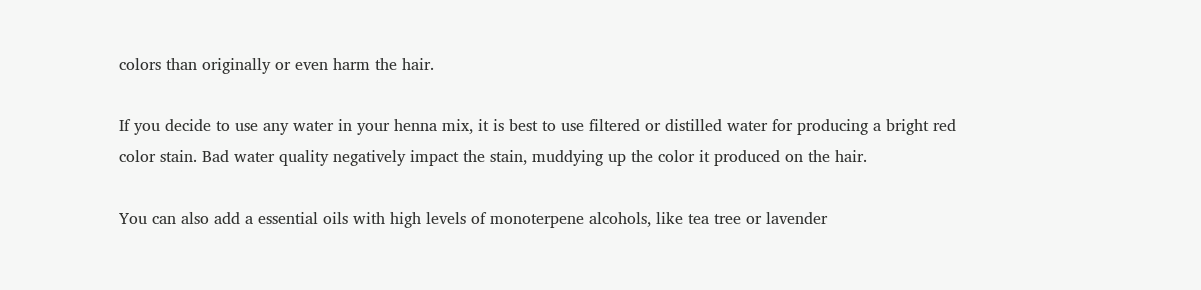colors than originally or even harm the hair.

If you decide to use any water in your henna mix, it is best to use filtered or distilled water for producing a bright red color stain. Bad water quality negatively impact the stain, muddying up the color it produced on the hair.

You can also add a essential oils with high levels of monoterpene alcohols, like tea tree or lavender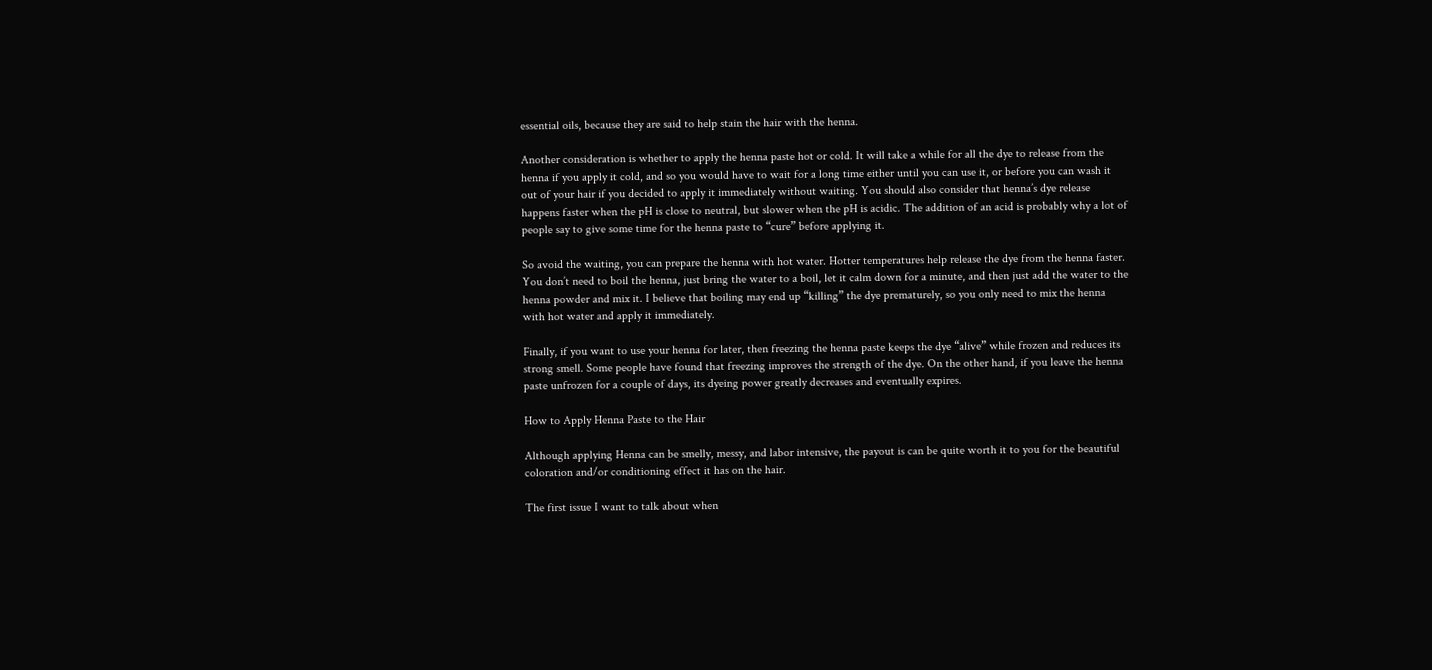essential oils, because they are said to help stain the hair with the henna.

Another consideration is whether to apply the henna paste hot or cold. It will take a while for all the dye to release from the henna if you apply it cold, and so you would have to wait for a long time either until you can use it, or before you can wash it out of your hair if you decided to apply it immediately without waiting. You should also consider that henna’s dye release happens faster when the pH is close to neutral, but slower when the pH is acidic. The addition of an acid is probably why a lot of people say to give some time for the henna paste to “cure” before applying it.

So avoid the waiting, you can prepare the henna with hot water. Hotter temperatures help release the dye from the henna faster. You don’t need to boil the henna, just bring the water to a boil, let it calm down for a minute, and then just add the water to the henna powder and mix it. I believe that boiling may end up “killing” the dye prematurely, so you only need to mix the henna with hot water and apply it immediately.

Finally, if you want to use your henna for later, then freezing the henna paste keeps the dye “alive” while frozen and reduces its strong smell. Some people have found that freezing improves the strength of the dye. On the other hand, if you leave the henna paste unfrozen for a couple of days, its dyeing power greatly decreases and eventually expires.

How to Apply Henna Paste to the Hair

Although applying Henna can be smelly, messy, and labor intensive, the payout is can be quite worth it to you for the beautiful coloration and/or conditioning effect it has on the hair.

The first issue I want to talk about when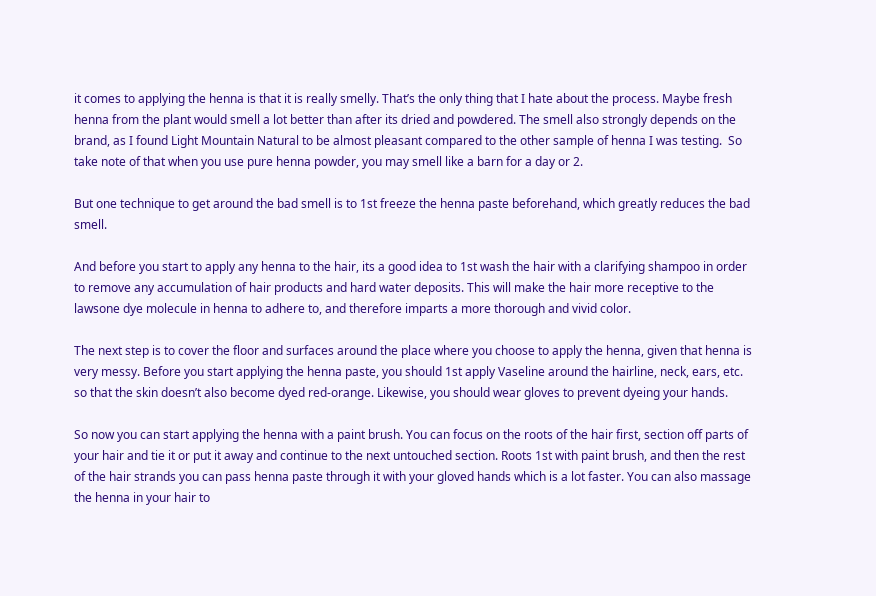it comes to applying the henna is that it is really smelly. That’s the only thing that I hate about the process. Maybe fresh henna from the plant would smell a lot better than after its dried and powdered. The smell also strongly depends on the brand, as I found Light Mountain Natural to be almost pleasant compared to the other sample of henna I was testing.  So take note of that when you use pure henna powder, you may smell like a barn for a day or 2.

But one technique to get around the bad smell is to 1st freeze the henna paste beforehand, which greatly reduces the bad smell.

And before you start to apply any henna to the hair, its a good idea to 1st wash the hair with a clarifying shampoo in order to remove any accumulation of hair products and hard water deposits. This will make the hair more receptive to the lawsone dye molecule in henna to adhere to, and therefore imparts a more thorough and vivid color.

The next step is to cover the floor and surfaces around the place where you choose to apply the henna, given that henna is very messy. Before you start applying the henna paste, you should 1st apply Vaseline around the hairline, neck, ears, etc. so that the skin doesn’t also become dyed red-orange. Likewise, you should wear gloves to prevent dyeing your hands.

So now you can start applying the henna with a paint brush. You can focus on the roots of the hair first, section off parts of your hair and tie it or put it away and continue to the next untouched section. Roots 1st with paint brush, and then the rest of the hair strands you can pass henna paste through it with your gloved hands which is a lot faster. You can also massage the henna in your hair to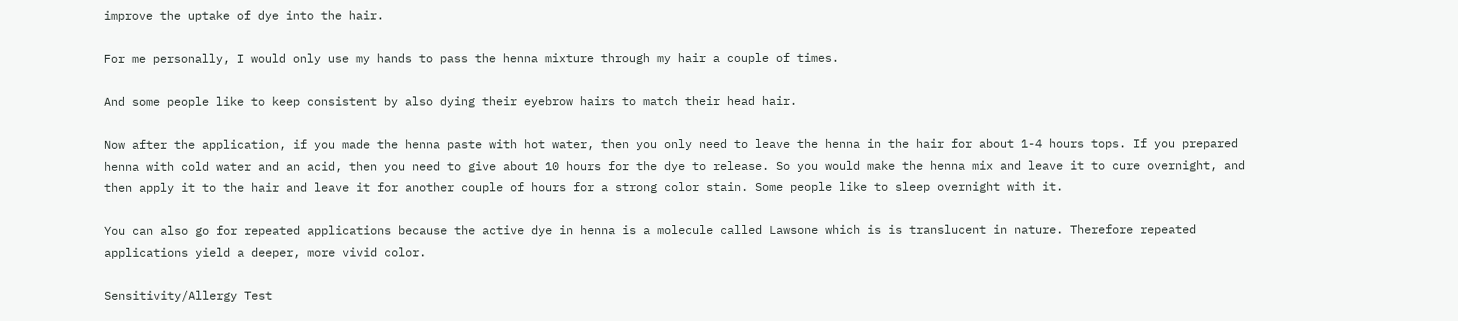improve the uptake of dye into the hair.

For me personally, I would only use my hands to pass the henna mixture through my hair a couple of times.

And some people like to keep consistent by also dying their eyebrow hairs to match their head hair.

Now after the application, if you made the henna paste with hot water, then you only need to leave the henna in the hair for about 1-4 hours tops. If you prepared henna with cold water and an acid, then you need to give about 10 hours for the dye to release. So you would make the henna mix and leave it to cure overnight, and then apply it to the hair and leave it for another couple of hours for a strong color stain. Some people like to sleep overnight with it.

You can also go for repeated applications because the active dye in henna is a molecule called Lawsone which is is translucent in nature. Therefore repeated applications yield a deeper, more vivid color.

Sensitivity/Allergy Test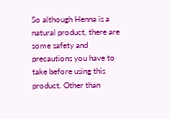So although Henna is a natural product, there are some safety and precautions you have to take before using this product. Other than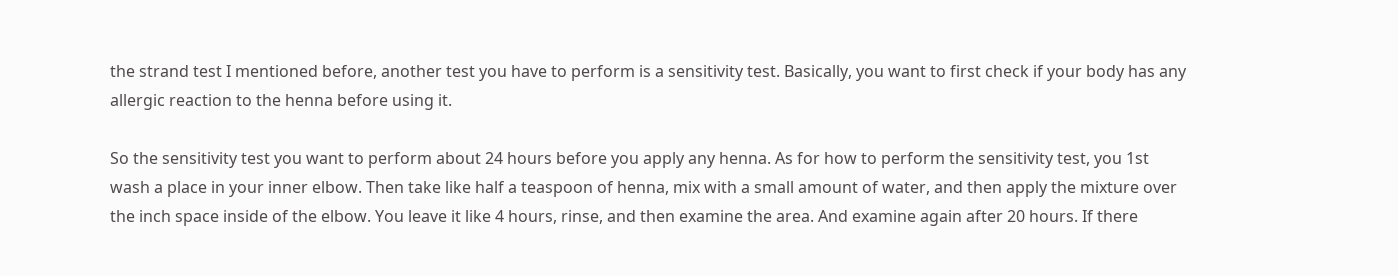the strand test I mentioned before, another test you have to perform is a sensitivity test. Basically, you want to first check if your body has any allergic reaction to the henna before using it.

So the sensitivity test you want to perform about 24 hours before you apply any henna. As for how to perform the sensitivity test, you 1st wash a place in your inner elbow. Then take like half a teaspoon of henna, mix with a small amount of water, and then apply the mixture over the inch space inside of the elbow. You leave it like 4 hours, rinse, and then examine the area. And examine again after 20 hours. If there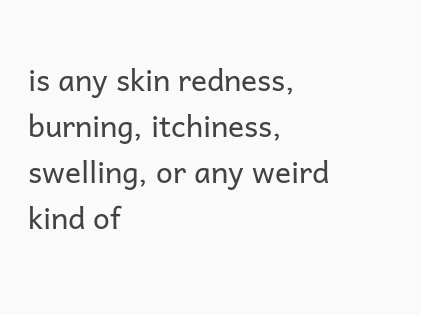is any skin redness, burning, itchiness, swelling, or any weird kind of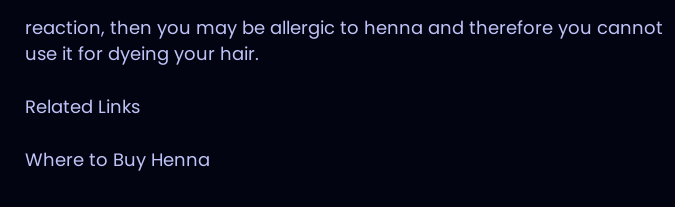reaction, then you may be allergic to henna and therefore you cannot use it for dyeing your hair.

Related Links

Where to Buy Henna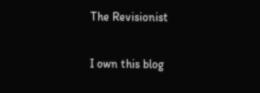The Revisionist

I own this blog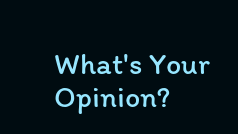What's Your Opinion?